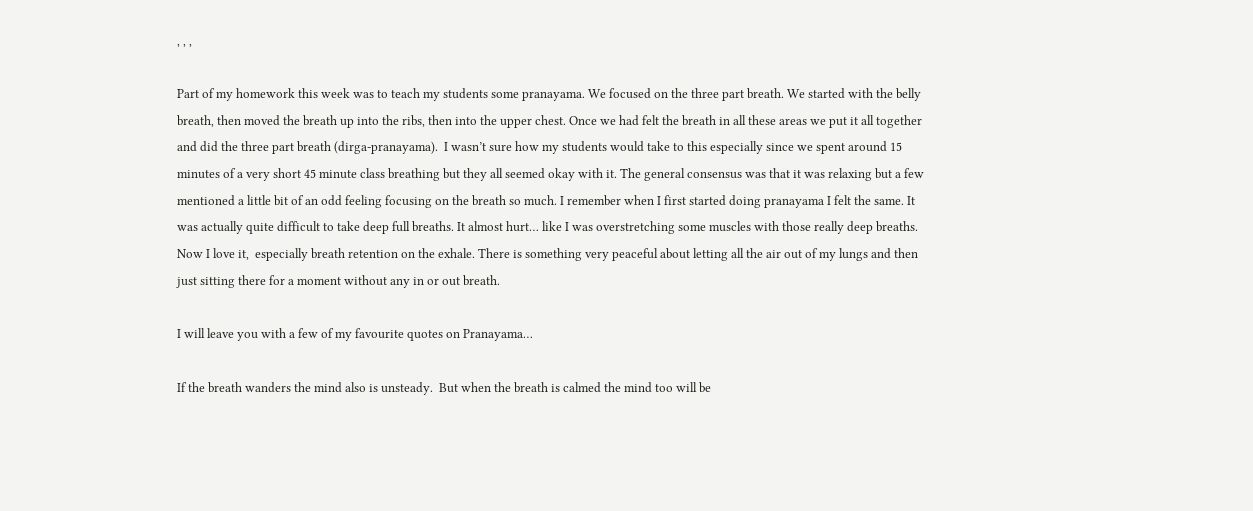, , ,

Part of my homework this week was to teach my students some pranayama. We focused on the three part breath. We started with the belly breath, then moved the breath up into the ribs, then into the upper chest. Once we had felt the breath in all these areas we put it all together and did the three part breath (dirga-pranayama).  I wasn’t sure how my students would take to this especially since we spent around 15 minutes of a very short 45 minute class breathing but they all seemed okay with it. The general consensus was that it was relaxing but a few mentioned a little bit of an odd feeling focusing on the breath so much. I remember when I first started doing pranayama I felt the same. It was actually quite difficult to take deep full breaths. It almost hurt… like I was overstretching some muscles with those really deep breaths. Now I love it,  especially breath retention on the exhale. There is something very peaceful about letting all the air out of my lungs and then just sitting there for a moment without any in or out breath.

I will leave you with a few of my favourite quotes on Pranayama…

If the breath wanders the mind also is unsteady.  But when the breath is calmed the mind too will be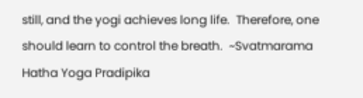still, and the yogi achieves long life.  Therefore, one should learn to control the breath.  ~Svatmarama Hatha Yoga Pradipika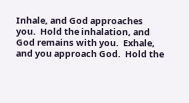Inhale, and God approaches you.  Hold the inhalation, and God remains with you.  Exhale, and you approach God.  Hold the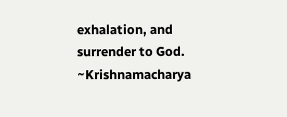exhalation, and surrender to God.  ~Krishnamacharya